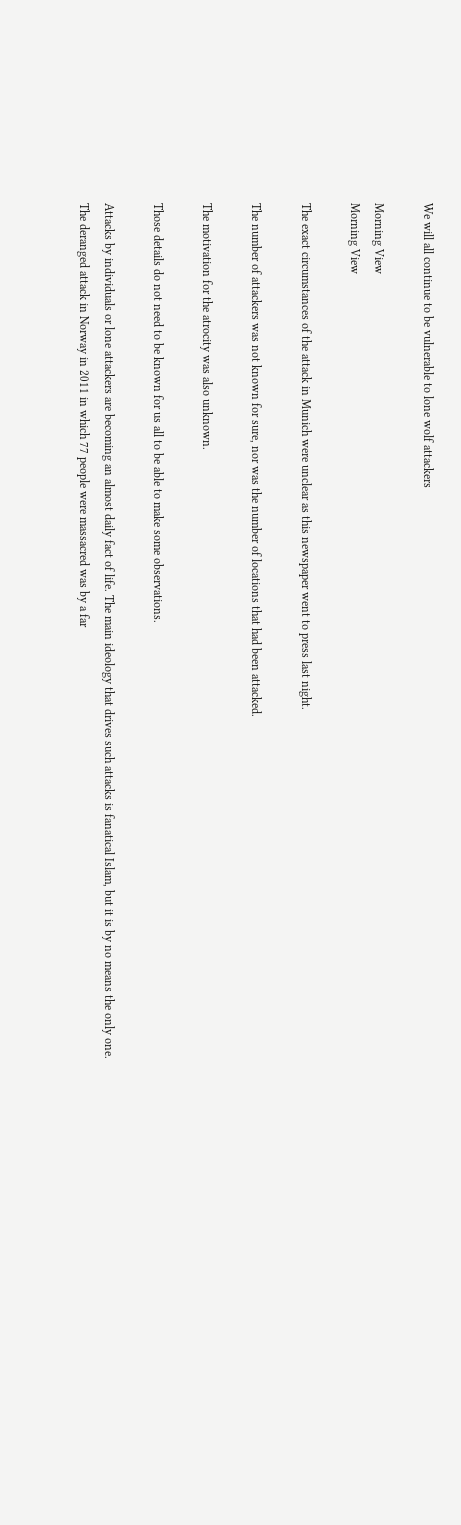We will all continue to be vulnerable to lone wolf attackers

Morning View
Morning View

The exact circumstances of the attack in Munich were unclear as this newspaper went to press last night.

The number of attackers was not known for sure, nor was the number of locations that had been attacked.

The motivation for the atrocity was also unknown.

Those details do not need to be known for us all to be able to make some observations.

Attacks by individuals or lone attackers are becoming an almost daily fact of life. The main ideology that drives such attacks is fanatical Islam, but it is by no means the only one.
The deranged attack in Norway in 2011 in which 77 people were massacred was by a far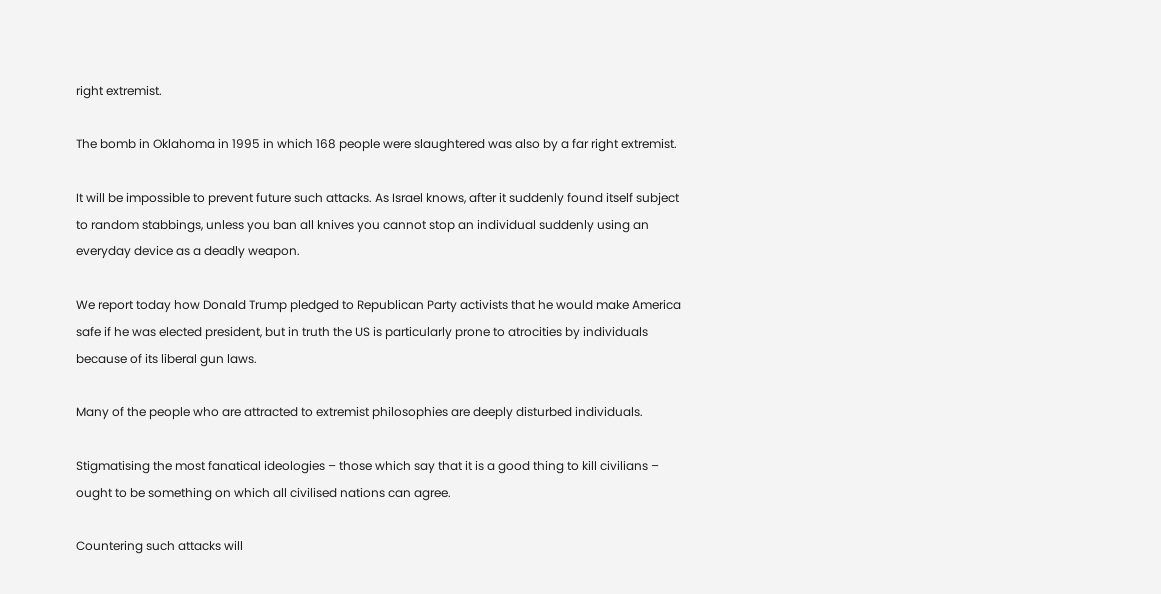right extremist.

The bomb in Oklahoma in 1995 in which 168 people were slaughtered was also by a far right extremist.

It will be impossible to prevent future such attacks. As Israel knows, after it suddenly found itself subject to random stabbings, unless you ban all knives you cannot stop an individual suddenly using an everyday device as a deadly weapon.

We report today how Donald Trump pledged to Republican Party activists that he would make America safe if he was elected president, but in truth the US is particularly prone to atrocities by individuals because of its liberal gun laws.

Many of the people who are attracted to extremist philosophies are deeply disturbed individuals.

Stigmatising the most fanatical ideologies – those which say that it is a good thing to kill civilians – ought to be something on which all civilised nations can agree.

Countering such attacks will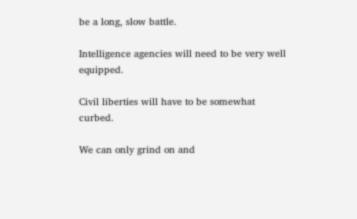be a long, slow battle.

Intelligence agencies will need to be very well equipped.

Civil liberties will have to be somewhat curbed.

We can only grind on and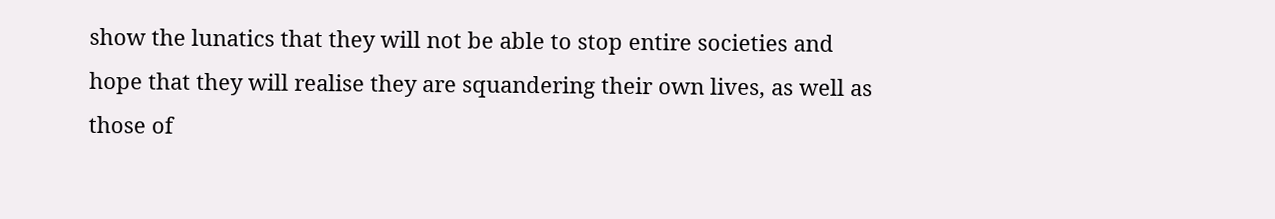show the lunatics that they will not be able to stop entire societies and hope that they will realise they are squandering their own lives, as well as those of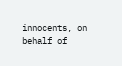innocents, on behalf of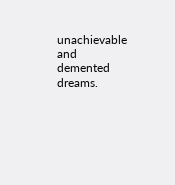unachievable and demented dreams.